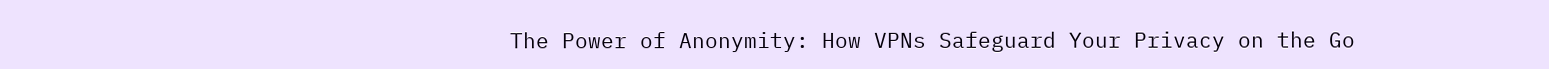The Power of Anonymity: How VPNs Safeguard Your Privacy on the Go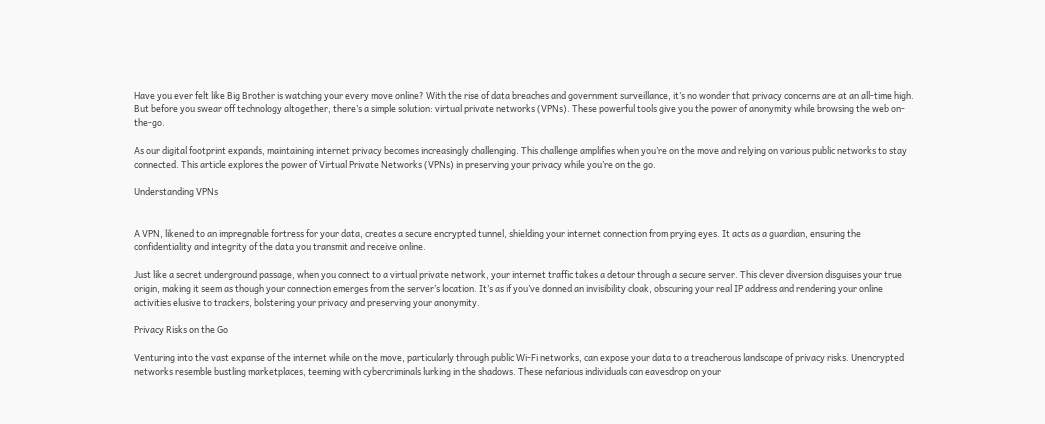Have you ever felt like Big Brother is watching your every move online? With the rise of data breaches and government surveillance, it’s no wonder that privacy concerns are at an all-time high. But before you swear off technology altogether, there’s a simple solution: virtual private networks (VPNs). These powerful tools give you the power of anonymity while browsing the web on-the-go.

As our digital footprint expands, maintaining internet privacy becomes increasingly challenging. This challenge amplifies when you’re on the move and relying on various public networks to stay connected. This article explores the power of Virtual Private Networks (VPNs) in preserving your privacy while you’re on the go.

Understanding VPNs


A VPN, likened to an impregnable fortress for your data, creates a secure encrypted tunnel, shielding your internet connection from prying eyes. It acts as a guardian, ensuring the confidentiality and integrity of the data you transmit and receive online.

Just like a secret underground passage, when you connect to a virtual private network, your internet traffic takes a detour through a secure server. This clever diversion disguises your true origin, making it seem as though your connection emerges from the server’s location. It’s as if you’ve donned an invisibility cloak, obscuring your real IP address and rendering your online activities elusive to trackers, bolstering your privacy and preserving your anonymity.

Privacy Risks on the Go

Venturing into the vast expanse of the internet while on the move, particularly through public Wi-Fi networks, can expose your data to a treacherous landscape of privacy risks. Unencrypted networks resemble bustling marketplaces, teeming with cybercriminals lurking in the shadows. These nefarious individuals can eavesdrop on your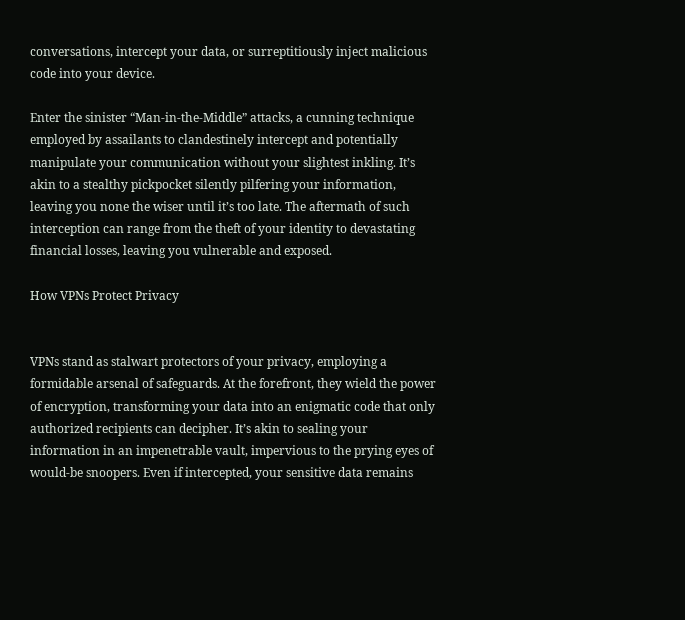conversations, intercept your data, or surreptitiously inject malicious code into your device.

Enter the sinister “Man-in-the-Middle” attacks, a cunning technique employed by assailants to clandestinely intercept and potentially manipulate your communication without your slightest inkling. It’s akin to a stealthy pickpocket silently pilfering your information, leaving you none the wiser until it’s too late. The aftermath of such interception can range from the theft of your identity to devastating financial losses, leaving you vulnerable and exposed.

How VPNs Protect Privacy


VPNs stand as stalwart protectors of your privacy, employing a formidable arsenal of safeguards. At the forefront, they wield the power of encryption, transforming your data into an enigmatic code that only authorized recipients can decipher. It’s akin to sealing your information in an impenetrable vault, impervious to the prying eyes of would-be snoopers. Even if intercepted, your sensitive data remains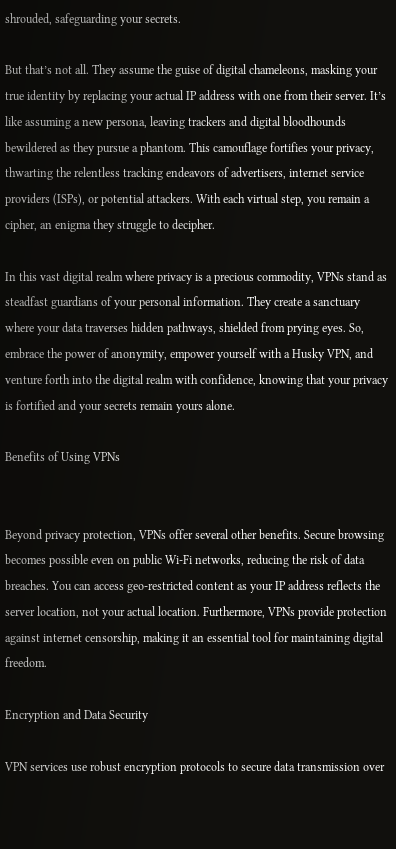shrouded, safeguarding your secrets.

But that’s not all. They assume the guise of digital chameleons, masking your true identity by replacing your actual IP address with one from their server. It’s like assuming a new persona, leaving trackers and digital bloodhounds bewildered as they pursue a phantom. This camouflage fortifies your privacy, thwarting the relentless tracking endeavors of advertisers, internet service providers (ISPs), or potential attackers. With each virtual step, you remain a cipher, an enigma they struggle to decipher.

In this vast digital realm where privacy is a precious commodity, VPNs stand as steadfast guardians of your personal information. They create a sanctuary where your data traverses hidden pathways, shielded from prying eyes. So, embrace the power of anonymity, empower yourself with a Husky VPN, and venture forth into the digital realm with confidence, knowing that your privacy is fortified and your secrets remain yours alone.

Benefits of Using VPNs


Beyond privacy protection, VPNs offer several other benefits. Secure browsing becomes possible even on public Wi-Fi networks, reducing the risk of data breaches. You can access geo-restricted content as your IP address reflects the server location, not your actual location. Furthermore, VPNs provide protection against internet censorship, making it an essential tool for maintaining digital freedom.

Encryption and Data Security

VPN services use robust encryption protocols to secure data transmission over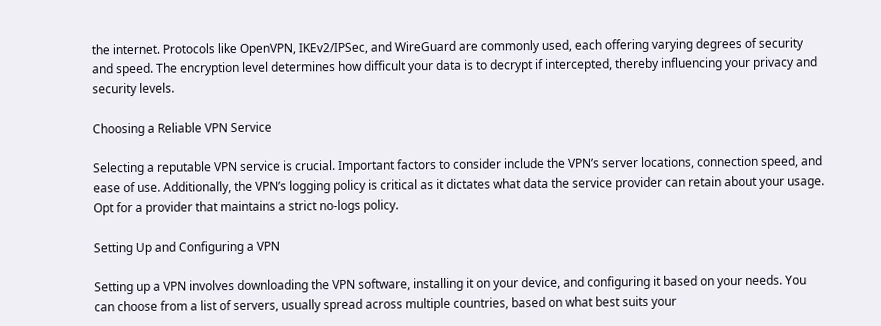the internet. Protocols like OpenVPN, IKEv2/IPSec, and WireGuard are commonly used, each offering varying degrees of security and speed. The encryption level determines how difficult your data is to decrypt if intercepted, thereby influencing your privacy and security levels.

Choosing a Reliable VPN Service

Selecting a reputable VPN service is crucial. Important factors to consider include the VPN’s server locations, connection speed, and ease of use. Additionally, the VPN’s logging policy is critical as it dictates what data the service provider can retain about your usage. Opt for a provider that maintains a strict no-logs policy.

Setting Up and Configuring a VPN

Setting up a VPN involves downloading the VPN software, installing it on your device, and configuring it based on your needs. You can choose from a list of servers, usually spread across multiple countries, based on what best suits your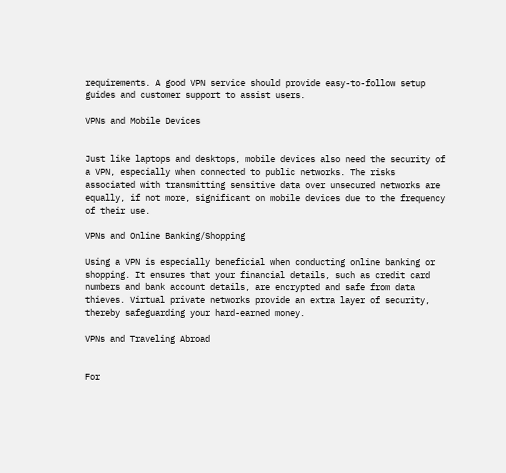requirements. A good VPN service should provide easy-to-follow setup guides and customer support to assist users.

VPNs and Mobile Devices


Just like laptops and desktops, mobile devices also need the security of a VPN, especially when connected to public networks. The risks associated with transmitting sensitive data over unsecured networks are equally, if not more, significant on mobile devices due to the frequency of their use.

VPNs and Online Banking/Shopping

Using a VPN is especially beneficial when conducting online banking or shopping. It ensures that your financial details, such as credit card numbers and bank account details, are encrypted and safe from data thieves. Virtual private networks provide an extra layer of security, thereby safeguarding your hard-earned money.

VPNs and Traveling Abroad


For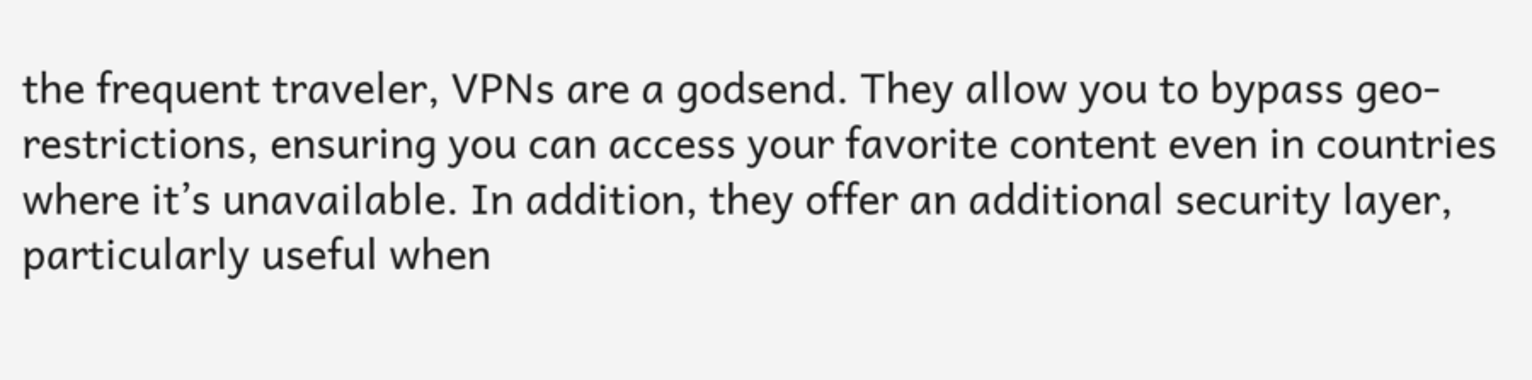the frequent traveler, VPNs are a godsend. They allow you to bypass geo-restrictions, ensuring you can access your favorite content even in countries where it’s unavailable. In addition, they offer an additional security layer, particularly useful when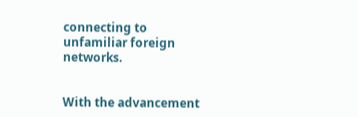connecting to unfamiliar foreign networks.


With the advancement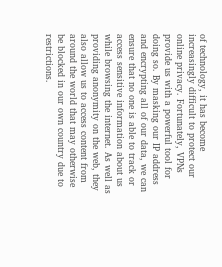of technology, it has become increasingly difficult to protect our online privacy. Fortunately, VPNs provide us with a powerful tool for doing so. By masking our IP address and encrypting all of our data, we can ensure that no one is able to track or access sensitive information about us while browsing the internet. As well as providing anonymity on the web, they also allow us to access content from around the world that may otherwise be blocked in our own country due to restrictions.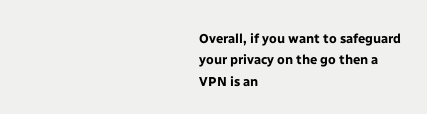Overall, if you want to safeguard your privacy on the go then a VPN is an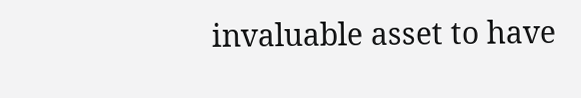invaluable asset to have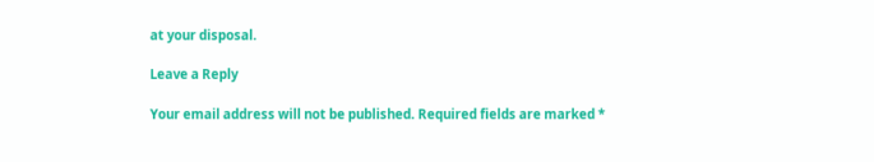at your disposal.

Leave a Reply

Your email address will not be published. Required fields are marked *